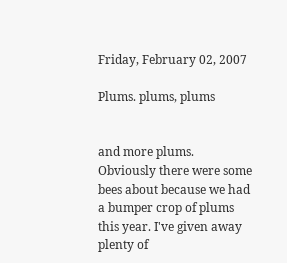Friday, February 02, 2007

Plums. plums, plums


and more plums. Obviously there were some bees about because we had a bumper crop of plums this year. I've given away plenty of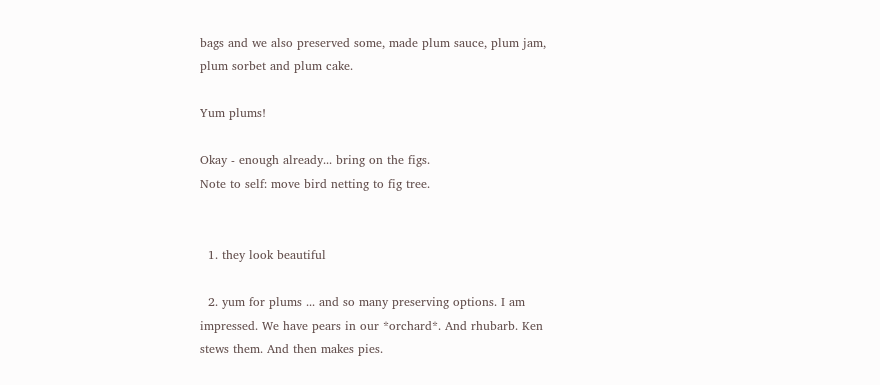bags and we also preserved some, made plum sauce, plum jam, plum sorbet and plum cake.

Yum plums!

Okay - enough already... bring on the figs.
Note to self: move bird netting to fig tree.


  1. they look beautiful

  2. yum for plums ... and so many preserving options. I am impressed. We have pears in our *orchard*. And rhubarb. Ken stews them. And then makes pies.